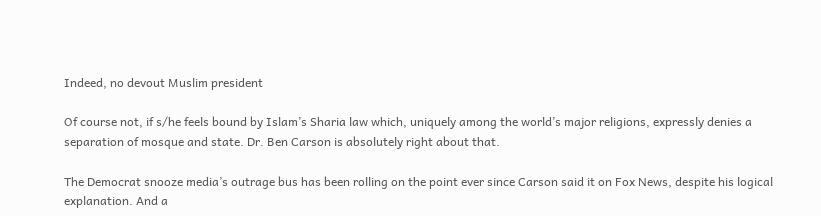Indeed, no devout Muslim president

Of course not, if s/he feels bound by Islam’s Sharia law which, uniquely among the world’s major religions, expressly denies a separation of mosque and state. Dr. Ben Carson is absolutely right about that.

The Democrat snooze media’s outrage bus has been rolling on the point ever since Carson said it on Fox News, despite his logical explanation. And a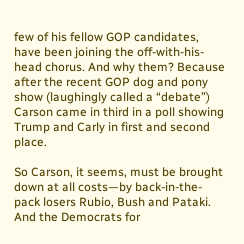few of his fellow GOP candidates, have been joining the off-with-his-head chorus. And why them? Because after the recent GOP dog and pony show (laughingly called a “debate”) Carson came in third in a poll showing Trump and Carly in first and second place.

So Carson, it seems, must be brought down at all costs—by back-in-the-pack losers Rubio, Bush and Pataki. And the Democrats for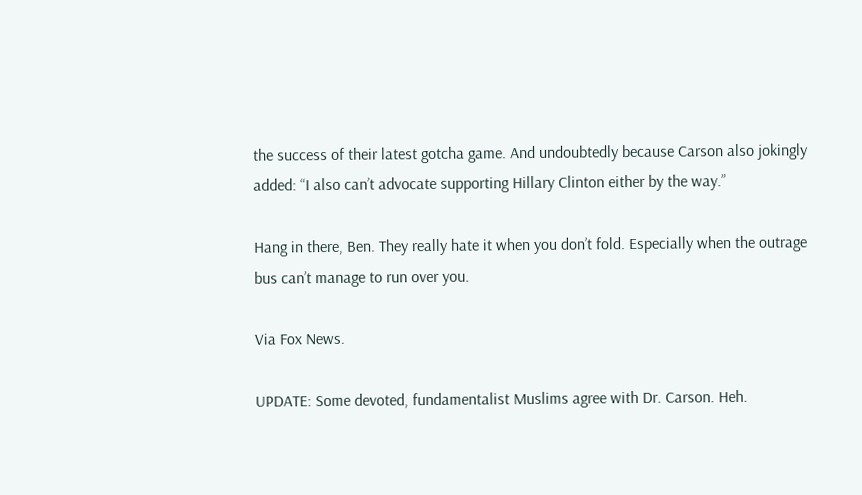the success of their latest gotcha game. And undoubtedly because Carson also jokingly added: “I also can’t advocate supporting Hillary Clinton either by the way.”

Hang in there, Ben. They really hate it when you don’t fold. Especially when the outrage bus can’t manage to run over you.

Via Fox News.

UPDATE: Some devoted, fundamentalist Muslims agree with Dr. Carson. Heh.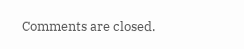Comments are closed.